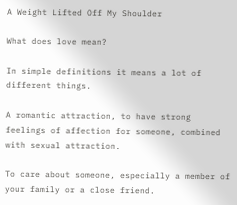A Weight Lifted Off My Shoulder

What does love mean?

In simple definitions it means a lot of different things.

A romantic attraction, to have strong feelings of affection for someone, combined with sexual attraction.

To care about someone, especially a member of your family or a close friend.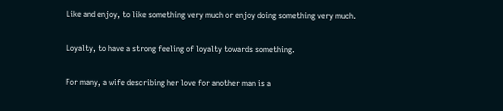Like and enjoy, to like something very much or enjoy doing something very much.

Loyalty, to have a strong feeling of loyalty towards something.

For many, a wife describing her love for another man is a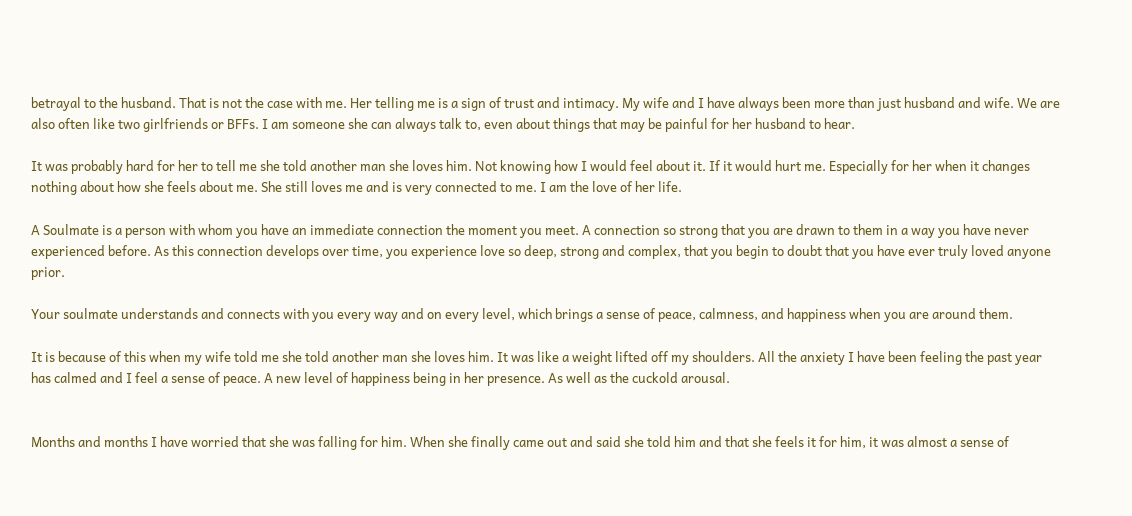betrayal to the husband. That is not the case with me. Her telling me is a sign of trust and intimacy. My wife and I have always been more than just husband and wife. We are also often like two girlfriends or BFFs. I am someone she can always talk to, even about things that may be painful for her husband to hear.

It was probably hard for her to tell me she told another man she loves him. Not knowing how I would feel about it. If it would hurt me. Especially for her when it changes nothing about how she feels about me. She still loves me and is very connected to me. I am the love of her life.

A Soulmate is a person with whom you have an immediate connection the moment you meet. A connection so strong that you are drawn to them in a way you have never experienced before. As this connection develops over time, you experience love so deep, strong and complex, that you begin to doubt that you have ever truly loved anyone prior.

Your soulmate understands and connects with you every way and on every level, which brings a sense of peace, calmness, and happiness when you are around them.

It is because of this when my wife told me she told another man she loves him. It was like a weight lifted off my shoulders. All the anxiety I have been feeling the past year has calmed and I feel a sense of peace. A new level of happiness being in her presence. As well as the cuckold arousal.


Months and months I have worried that she was falling for him. When she finally came out and said she told him and that she feels it for him, it was almost a sense of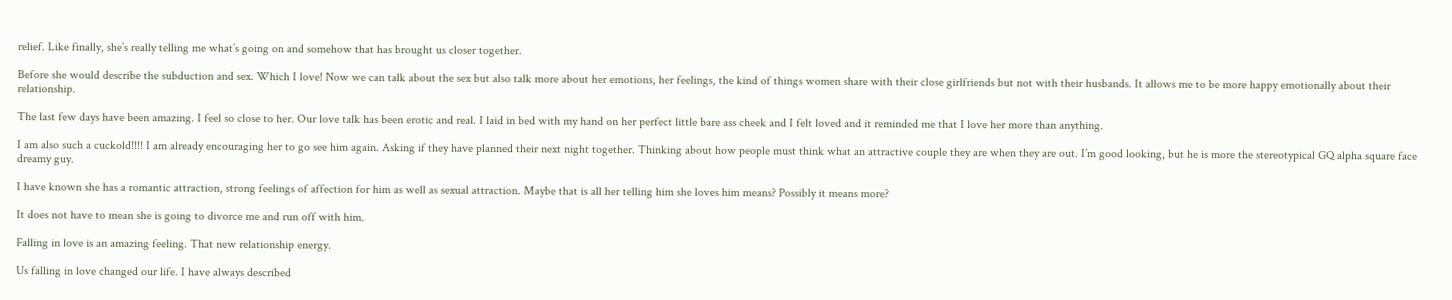relief. Like finally, she’s really telling me what’s going on and somehow that has brought us closer together.

Before she would describe the subduction and sex. Which I love! Now we can talk about the sex but also talk more about her emotions, her feelings, the kind of things women share with their close girlfriends but not with their husbands. It allows me to be more happy emotionally about their relationship.

The last few days have been amazing. I feel so close to her. Our love talk has been erotic and real. I laid in bed with my hand on her perfect little bare ass cheek and I felt loved and it reminded me that I love her more than anything.

I am also such a cuckold!!!! I am already encouraging her to go see him again. Asking if they have planned their next night together. Thinking about how people must think what an attractive couple they are when they are out. I’m good looking, but he is more the stereotypical GQ alpha square face dreamy guy.

I have known she has a romantic attraction, strong feelings of affection for him as well as sexual attraction. Maybe that is all her telling him she loves him means? Possibly it means more?

It does not have to mean she is going to divorce me and run off with him.

Falling in love is an amazing feeling. That new relationship energy.

Us falling in love changed our life. I have always described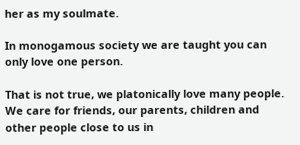her as my soulmate.

In monogamous society we are taught you can only love one person.

That is not true, we platonically love many people. We care for friends, our parents, children and other people close to us in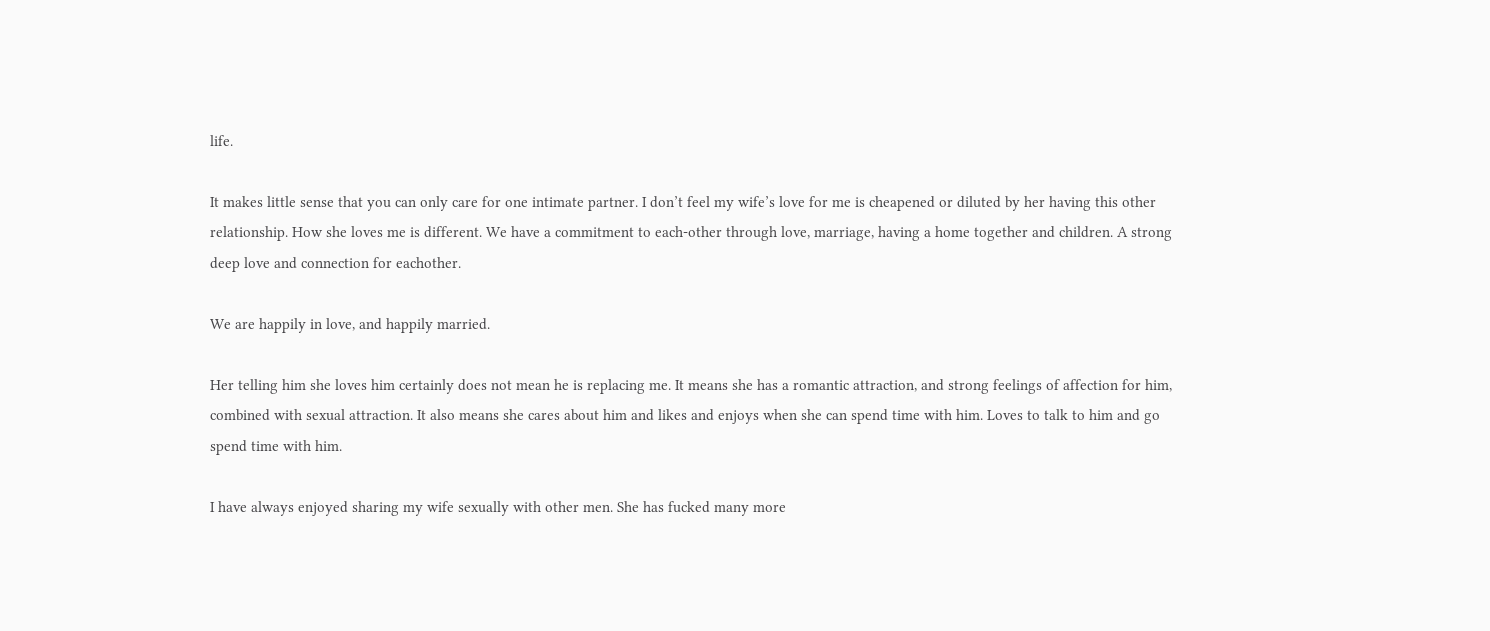life.

It makes little sense that you can only care for one intimate partner. I don’t feel my wife’s love for me is cheapened or diluted by her having this other relationship. How she loves me is different. We have a commitment to each-other through love, marriage, having a home together and children. A strong deep love and connection for eachother.

We are happily in love, and happily married.

Her telling him she loves him certainly does not mean he is replacing me. It means she has a romantic attraction, and strong feelings of affection for him, combined with sexual attraction. It also means she cares about him and likes and enjoys when she can spend time with him. Loves to talk to him and go spend time with him.

I have always enjoyed sharing my wife sexually with other men. She has fucked many more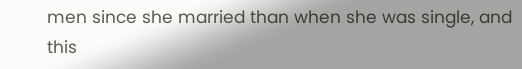men since she married than when she was single, and this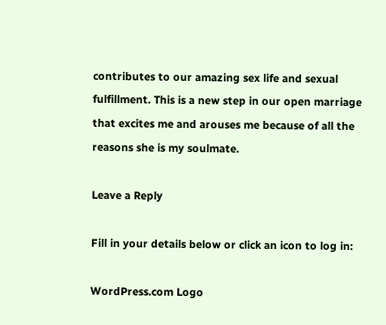contributes to our amazing sex life and sexual fulfillment. This is a new step in our open marriage that excites me and arouses me because of all the reasons she is my soulmate.

Leave a Reply

Fill in your details below or click an icon to log in:

WordPress.com Logo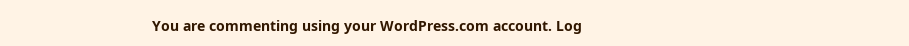You are commenting using your WordPress.com account. Log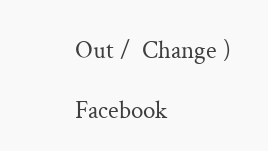Out /  Change )

Facebook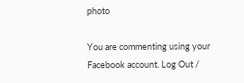photo

You are commenting using your Facebook account. Log Out /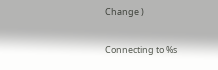Change )

Connecting to %s